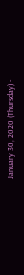January 30, 2020 (Thursday) -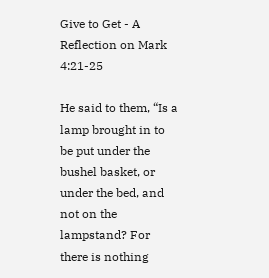Give to Get - A Reflection on Mark 4:21-25

He said to them, “Is a lamp brought in to be put under the bushel basket, or under the bed, and not on the lampstand? For there is nothing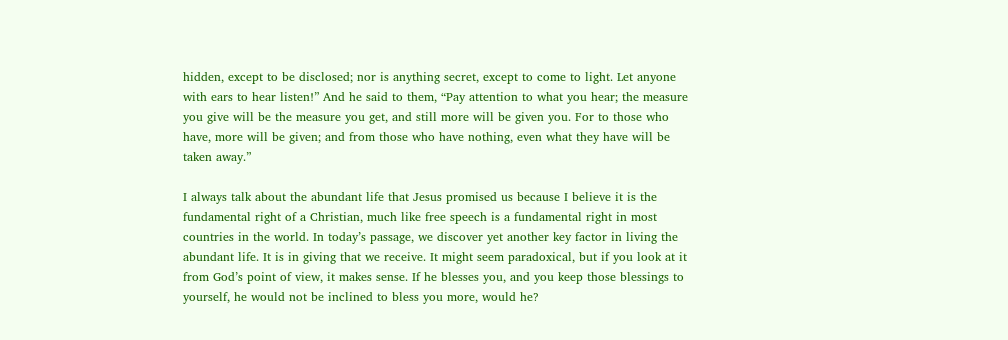hidden, except to be disclosed; nor is anything secret, except to come to light. Let anyone with ears to hear listen!” And he said to them, “Pay attention to what you hear; the measure you give will be the measure you get, and still more will be given you. For to those who have, more will be given; and from those who have nothing, even what they have will be taken away.”

I always talk about the abundant life that Jesus promised us because I believe it is the fundamental right of a Christian, much like free speech is a fundamental right in most countries in the world. In today’s passage, we discover yet another key factor in living the abundant life. It is in giving that we receive. It might seem paradoxical, but if you look at it from God’s point of view, it makes sense. If he blesses you, and you keep those blessings to yourself, he would not be inclined to bless you more, would he?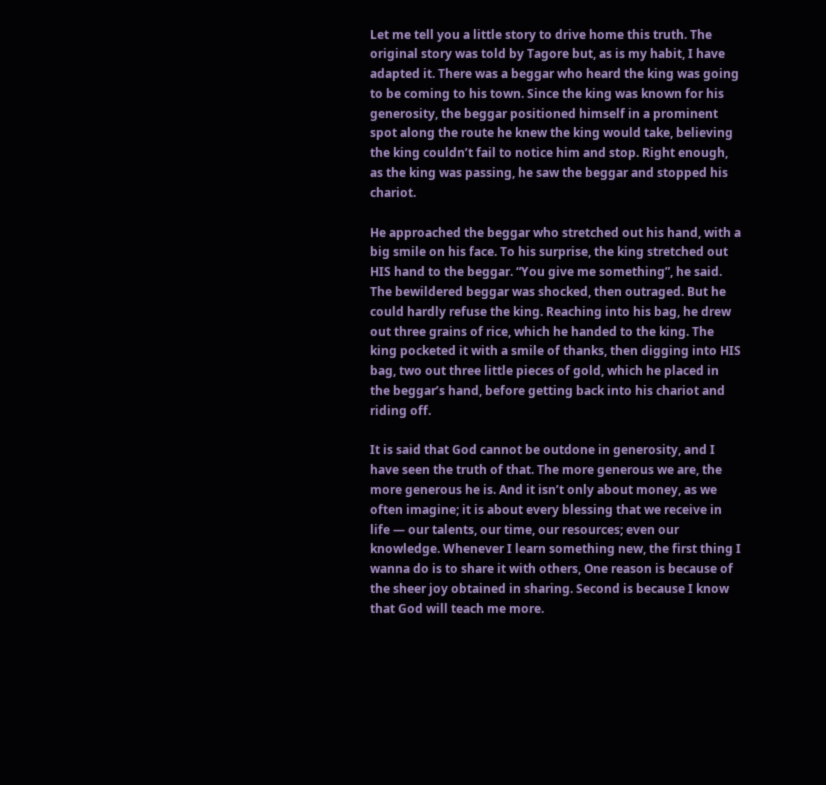Let me tell you a little story to drive home this truth. The original story was told by Tagore but, as is my habit, I have adapted it. There was a beggar who heard the king was going to be coming to his town. Since the king was known for his generosity, the beggar positioned himself in a prominent spot along the route he knew the king would take, believing the king couldn’t fail to notice him and stop. Right enough, as the king was passing, he saw the beggar and stopped his chariot.

He approached the beggar who stretched out his hand, with a big smile on his face. To his surprise, the king stretched out HIS hand to the beggar. “You give me something”, he said. The bewildered beggar was shocked, then outraged. But he could hardly refuse the king. Reaching into his bag, he drew out three grains of rice, which he handed to the king. The king pocketed it with a smile of thanks, then digging into HIS bag, two out three little pieces of gold, which he placed in the beggar’s hand, before getting back into his chariot and riding off.

It is said that God cannot be outdone in generosity, and I have seen the truth of that. The more generous we are, the more generous he is. And it isn’t only about money, as we often imagine; it is about every blessing that we receive in life — our talents, our time, our resources; even our knowledge. Whenever I learn something new, the first thing I wanna do is to share it with others, One reason is because of the sheer joy obtained in sharing. Second is because I know that God will teach me more.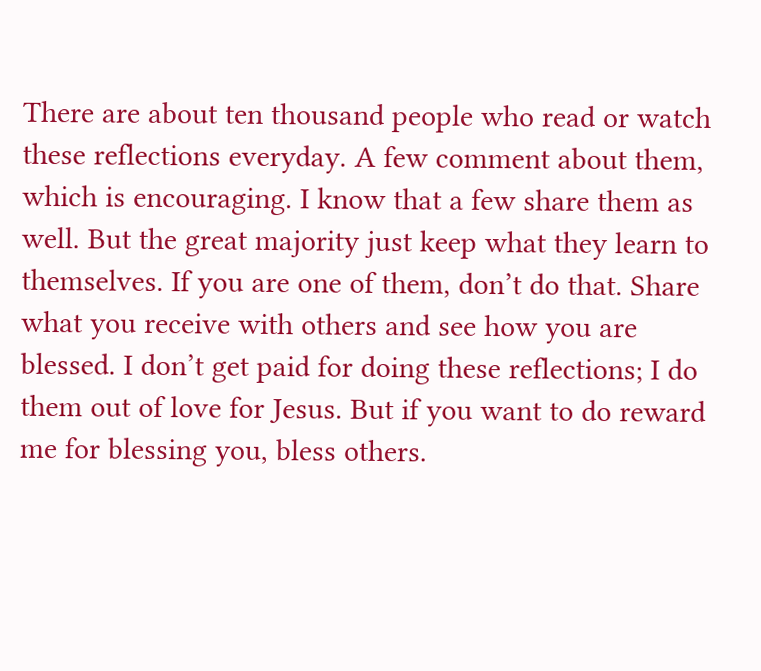There are about ten thousand people who read or watch these reflections everyday. A few comment about them, which is encouraging. I know that a few share them as well. But the great majority just keep what they learn to themselves. If you are one of them, don’t do that. Share what you receive with others and see how you are blessed. I don’t get paid for doing these reflections; I do them out of love for Jesus. But if you want to do reward me for blessing you, bless others.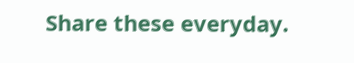Share these everyday.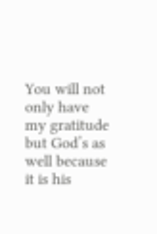You will not only have my gratitude but God’s as well because it is his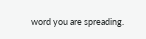word you are spreading.